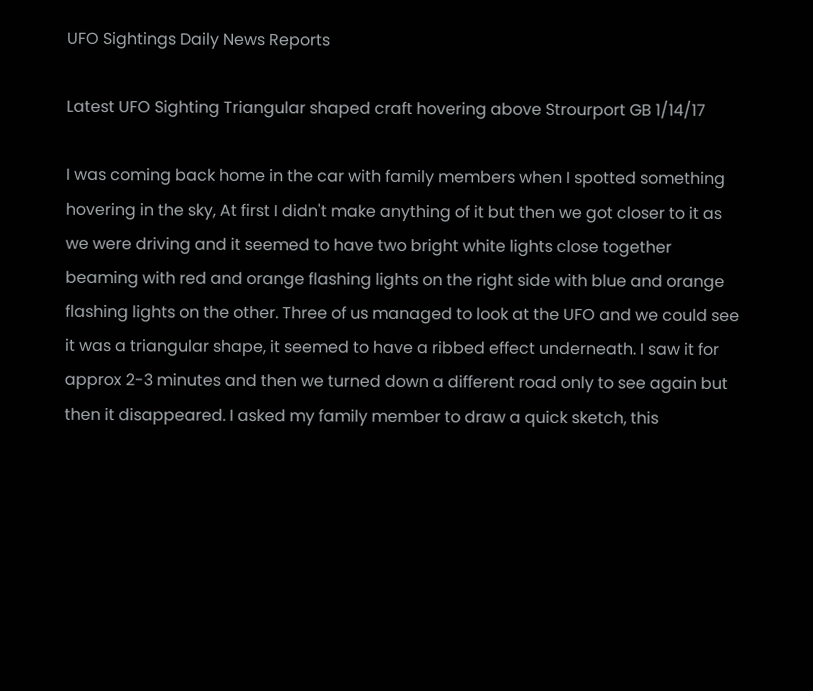UFO Sightings Daily News Reports

Latest UFO Sighting Triangular shaped craft hovering above Strourport GB 1/14/17

I was coming back home in the car with family members when I spotted something hovering in the sky, At first I didn't make anything of it but then we got closer to it as we were driving and it seemed to have two bright white lights close together beaming with red and orange flashing lights on the right side with blue and orange flashing lights on the other. Three of us managed to look at the UFO and we could see it was a triangular shape, it seemed to have a ribbed effect underneath. I saw it for approx 2-3 minutes and then we turned down a different road only to see again but then it disappeared. I asked my family member to draw a quick sketch, this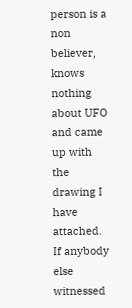person is a non believer, knows nothing about UFO and came up with the drawing I have attached. If anybody else witnessed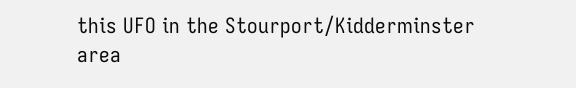this UFO in the Stourport/Kidderminster area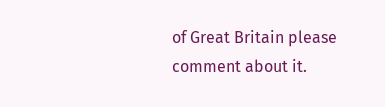of Great Britain please comment about it.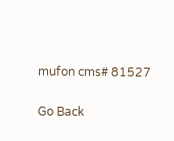mufon cms# 81527

Go Back